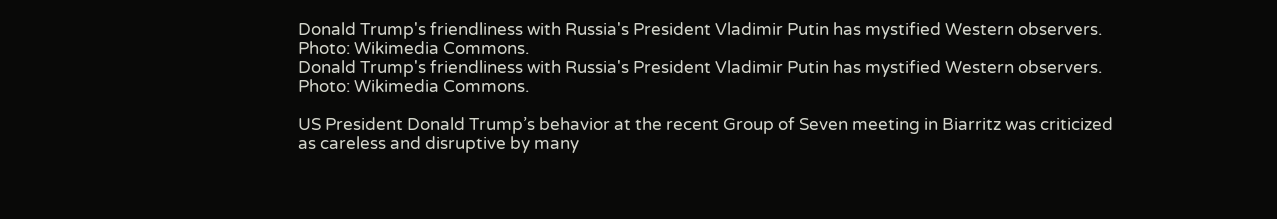Donald Trump's friendliness with Russia's President Vladimir Putin has mystified Western observers. Photo: Wikimedia Commons.
Donald Trump's friendliness with Russia's President Vladimir Putin has mystified Western observers. Photo: Wikimedia Commons.

US President Donald Trump’s behavior at the recent Group of Seven meeting in Biarritz was criticized as careless and disruptive by many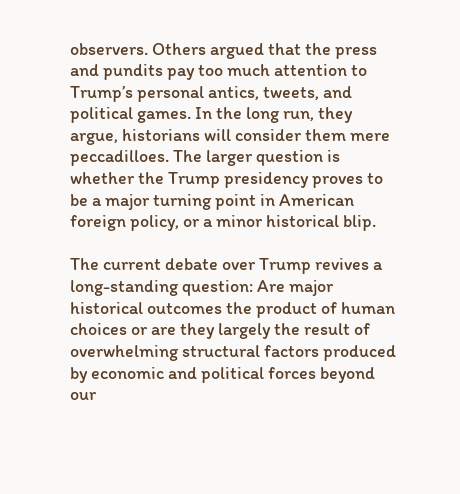observers. Others argued that the press and pundits pay too much attention to Trump’s personal antics, tweets, and political games. In the long run, they argue, historians will consider them mere peccadilloes. The larger question is whether the Trump presidency proves to be a major turning point in American foreign policy, or a minor historical blip.

The current debate over Trump revives a long-standing question: Are major historical outcomes the product of human choices or are they largely the result of overwhelming structural factors produced by economic and political forces beyond our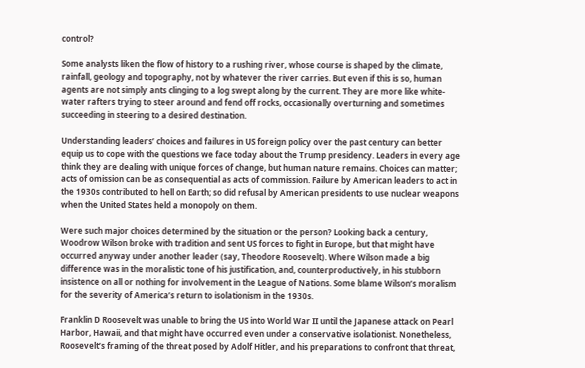control?

Some analysts liken the flow of history to a rushing river, whose course is shaped by the climate, rainfall, geology and topography, not by whatever the river carries. But even if this is so, human agents are not simply ants clinging to a log swept along by the current. They are more like white-water rafters trying to steer around and fend off rocks, occasionally overturning and sometimes succeeding in steering to a desired destination.

Understanding leaders’ choices and failures in US foreign policy over the past century can better equip us to cope with the questions we face today about the Trump presidency. Leaders in every age think they are dealing with unique forces of change, but human nature remains. Choices can matter; acts of omission can be as consequential as acts of commission. Failure by American leaders to act in the 1930s contributed to hell on Earth; so did refusal by American presidents to use nuclear weapons when the United States held a monopoly on them.

Were such major choices determined by the situation or the person? Looking back a century, Woodrow Wilson broke with tradition and sent US forces to fight in Europe, but that might have occurred anyway under another leader (say, Theodore Roosevelt). Where Wilson made a big difference was in the moralistic tone of his justification, and, counterproductively, in his stubborn insistence on all or nothing for involvement in the League of Nations. Some blame Wilson’s moralism for the severity of America’s return to isolationism in the 1930s.

Franklin D Roosevelt was unable to bring the US into World War II until the Japanese attack on Pearl Harbor, Hawaii, and that might have occurred even under a conservative isolationist. Nonetheless, Roosevelt’s framing of the threat posed by Adolf Hitler, and his preparations to confront that threat,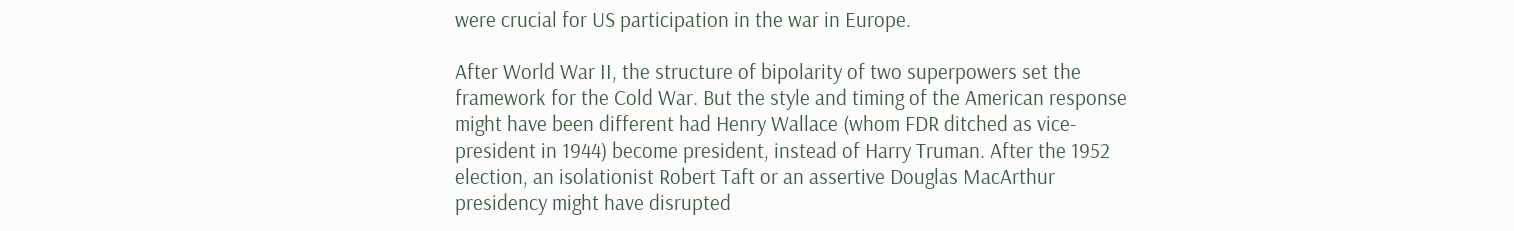were crucial for US participation in the war in Europe.

After World War II, the structure of bipolarity of two superpowers set the framework for the Cold War. But the style and timing of the American response might have been different had Henry Wallace (whom FDR ditched as vice-president in 1944) become president, instead of Harry Truman. After the 1952 election, an isolationist Robert Taft or an assertive Douglas MacArthur presidency might have disrupted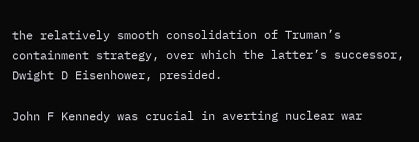the relatively smooth consolidation of Truman’s containment strategy, over which the latter’s successor, Dwight D Eisenhower, presided.

John F Kennedy was crucial in averting nuclear war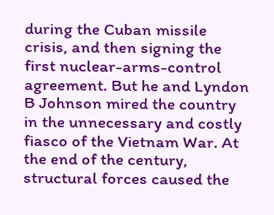during the Cuban missile crisis, and then signing the first nuclear-arms-control agreement. But he and Lyndon B Johnson mired the country in the unnecessary and costly fiasco of the Vietnam War. At the end of the century, structural forces caused the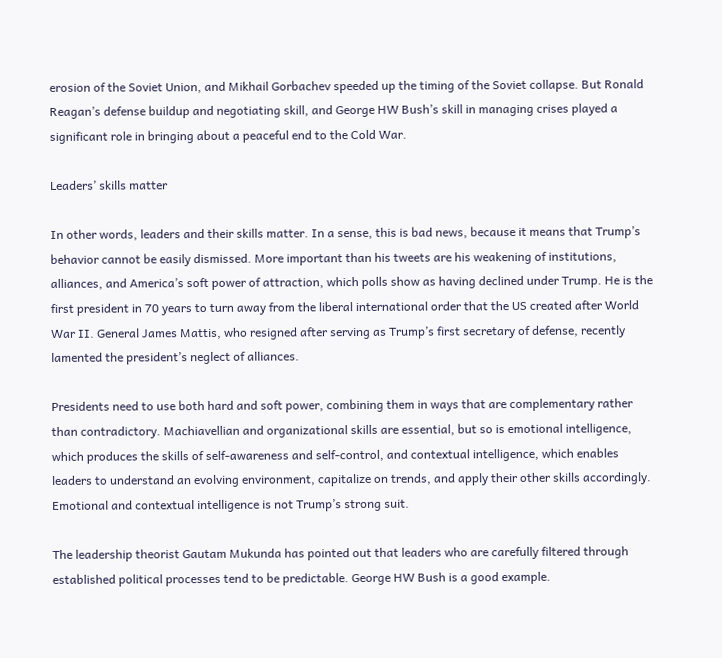erosion of the Soviet Union, and Mikhail Gorbachev speeded up the timing of the Soviet collapse. But Ronald Reagan’s defense buildup and negotiating skill, and George HW Bush’s skill in managing crises played a significant role in bringing about a peaceful end to the Cold War.

Leaders’ skills matter

In other words, leaders and their skills matter. In a sense, this is bad news, because it means that Trump’s behavior cannot be easily dismissed. More important than his tweets are his weakening of institutions, alliances, and America’s soft power of attraction, which polls show as having declined under Trump. He is the first president in 70 years to turn away from the liberal international order that the US created after World War II. General James Mattis, who resigned after serving as Trump’s first secretary of defense, recently lamented the president’s neglect of alliances.

Presidents need to use both hard and soft power, combining them in ways that are complementary rather than contradictory. Machiavellian and organizational skills are essential, but so is emotional intelligence, which produces the skills of self-awareness and self-control, and contextual intelligence, which enables leaders to understand an evolving environment, capitalize on trends, and apply their other skills accordingly. Emotional and contextual intelligence is not Trump’s strong suit.

The leadership theorist Gautam Mukunda has pointed out that leaders who are carefully filtered through established political processes tend to be predictable. George HW Bush is a good example.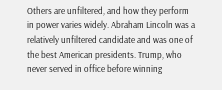Others are unfiltered, and how they perform in power varies widely. Abraham Lincoln was a relatively unfiltered candidate and was one of the best American presidents. Trump, who never served in office before winning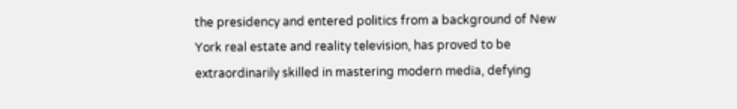the presidency and entered politics from a background of New York real estate and reality television, has proved to be extraordinarily skilled in mastering modern media, defying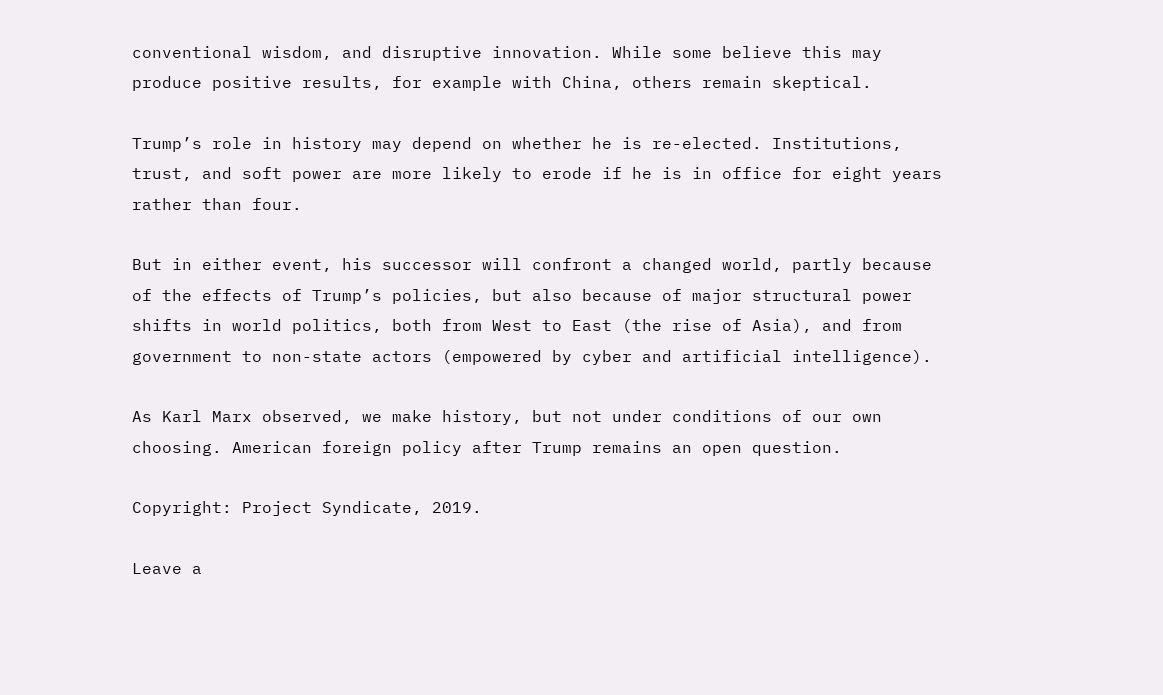conventional wisdom, and disruptive innovation. While some believe this may produce positive results, for example with China, others remain skeptical.

Trump’s role in history may depend on whether he is re-elected. Institutions, trust, and soft power are more likely to erode if he is in office for eight years rather than four.

But in either event, his successor will confront a changed world, partly because of the effects of Trump’s policies, but also because of major structural power shifts in world politics, both from West to East (the rise of Asia), and from government to non-state actors (empowered by cyber and artificial intelligence).

As Karl Marx observed, we make history, but not under conditions of our own choosing. American foreign policy after Trump remains an open question.

Copyright: Project Syndicate, 2019.

Leave a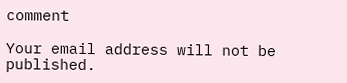comment

Your email address will not be published.